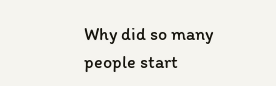Why did so many people start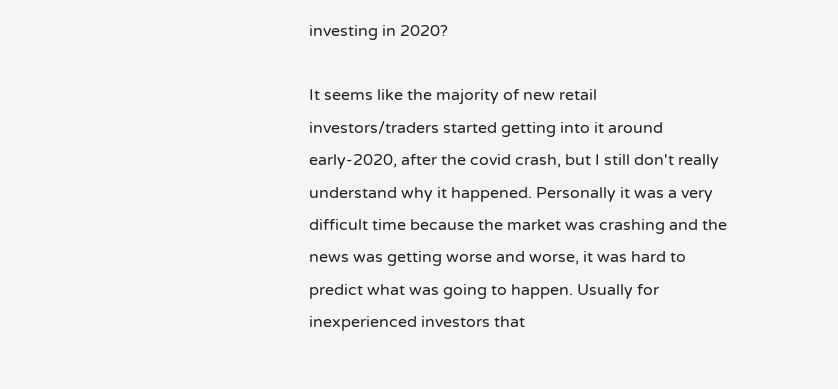investing in 2020?

It seems like the majority of new retail investors/traders started getting into it around early-2020, after the covid crash, but I still don't really understand why it happened. Personally it was a very difficult time because the market was crashing and the news was getting worse and worse, it was hard to predict what was going to happen. Usually for inexperienced investors that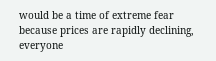would be a time of extreme fear because prices are rapidly declining, everyone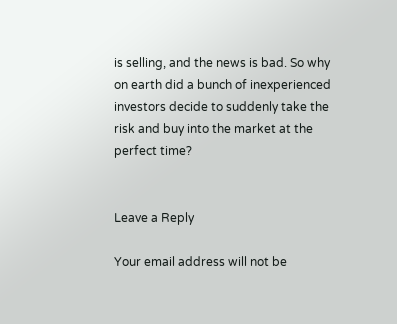is selling, and the news is bad. So why on earth did a bunch of inexperienced investors decide to suddenly take the risk and buy into the market at the perfect time?


Leave a Reply

Your email address will not be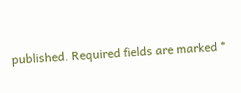published. Required fields are marked *